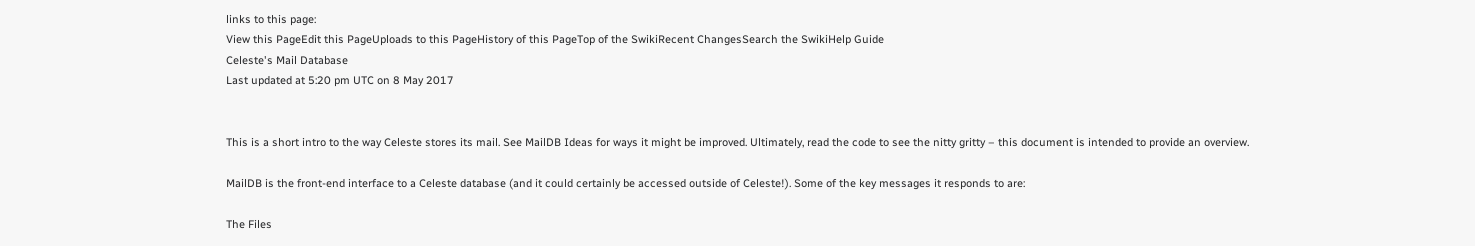links to this page:
View this PageEdit this PageUploads to this PageHistory of this PageTop of the SwikiRecent ChangesSearch the SwikiHelp Guide
Celeste's Mail Database
Last updated at 5:20 pm UTC on 8 May 2017


This is a short intro to the way Celeste stores its mail. See MailDB Ideas for ways it might be improved. Ultimately, read the code to see the nitty gritty – this document is intended to provide an overview.

MailDB is the front-end interface to a Celeste database (and it could certainly be accessed outside of Celeste!). Some of the key messages it responds to are:

The Files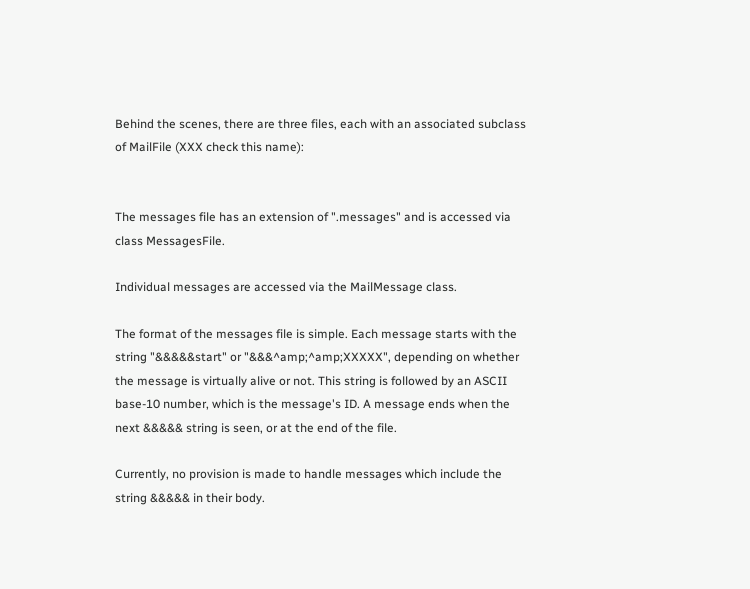Behind the scenes, there are three files, each with an associated subclass of MailFile (XXX check this name):


The messages file has an extension of ".messages" and is accessed via class MessagesFile.

Individual messages are accessed via the MailMessage class.

The format of the messages file is simple. Each message starts with the string "&&&&&start" or "&&&^amp;^amp;XXXXX", depending on whether the message is virtually alive or not. This string is followed by an ASCII base-10 number, which is the message's ID. A message ends when the next &&&&& string is seen, or at the end of the file.

Currently, no provision is made to handle messages which include the string &&&&& in their body.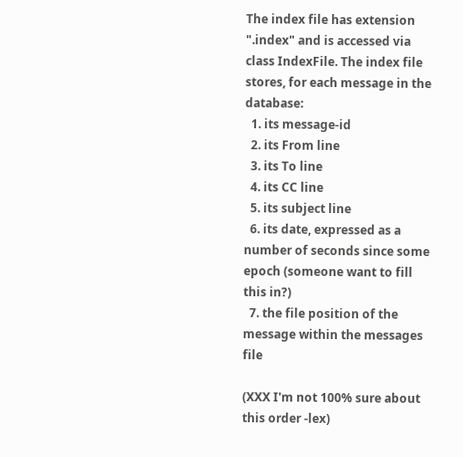The index file has extension ".index" and is accessed via class IndexFile. The index file stores, for each message in the database:
  1. its message-id
  2. its From line
  3. its To line
  4. its CC line
  5. its subject line
  6. its date, expressed as a number of seconds since some epoch (someone want to fill this in?)
  7. the file position of the message within the messages file

(XXX I'm not 100% sure about this order -lex)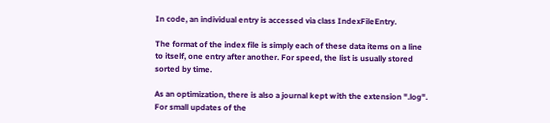In code, an individual entry is accessed via class IndexFileEntry.

The format of the index file is simply each of these data items on a line to itself, one entry after another. For speed, the list is usually stored sorted by time.

As an optimization, there is also a journal kept with the extension ".log". For small updates of the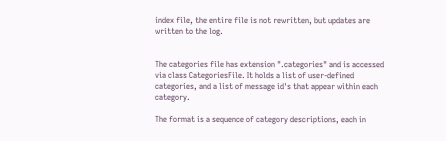index file, the entire file is not rewritten, but updates are written to the log.


The categories file has extension ".categories" and is accessed via class CategoriesFile. It holds a list of user-defined categories, and a list of message id's that appear within each category.

The format is a sequence of category descriptions, each in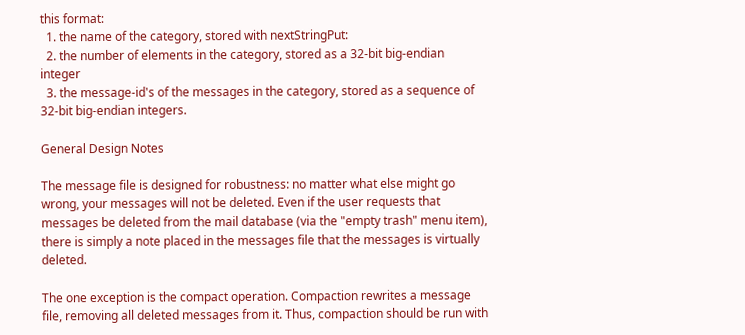this format:
  1. the name of the category, stored with nextStringPut:
  2. the number of elements in the category, stored as a 32-bit big-endian integer
  3. the message-id's of the messages in the category, stored as a sequence of 32-bit big-endian integers.

General Design Notes

The message file is designed for robustness: no matter what else might go wrong, your messages will not be deleted. Even if the user requests that messages be deleted from the mail database (via the "empty trash" menu item), there is simply a note placed in the messages file that the messages is virtually deleted.

The one exception is the compact operation. Compaction rewrites a message file, removing all deleted messages from it. Thus, compaction should be run with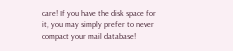care! If you have the disk space for it, you may simply prefer to never compact your mail database!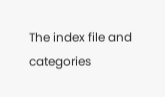The index file and categories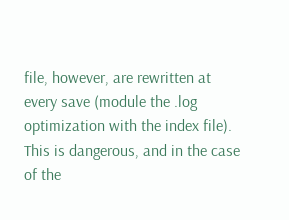file, however, are rewritten at every save (module the .log optimization with the index file). This is dangerous, and in the case of the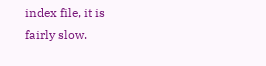index file, it is fairly slow.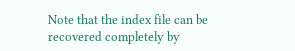Note that the index file can be recovered completely by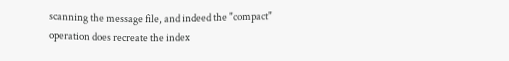scanning the message file, and indeed the "compact" operation does recreate the index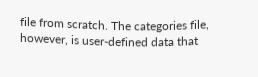file from scratch. The categories file, however, is user-defined data that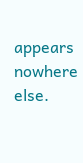appears nowhere else.